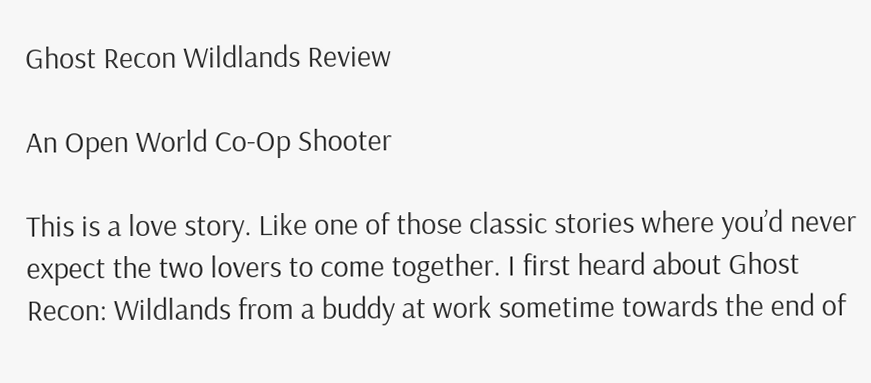Ghost Recon Wildlands Review

An Open World Co-Op Shooter

This is a love story. Like one of those classic stories where you’d never expect the two lovers to come together. I first heard about Ghost Recon: Wildlands from a buddy at work sometime towards the end of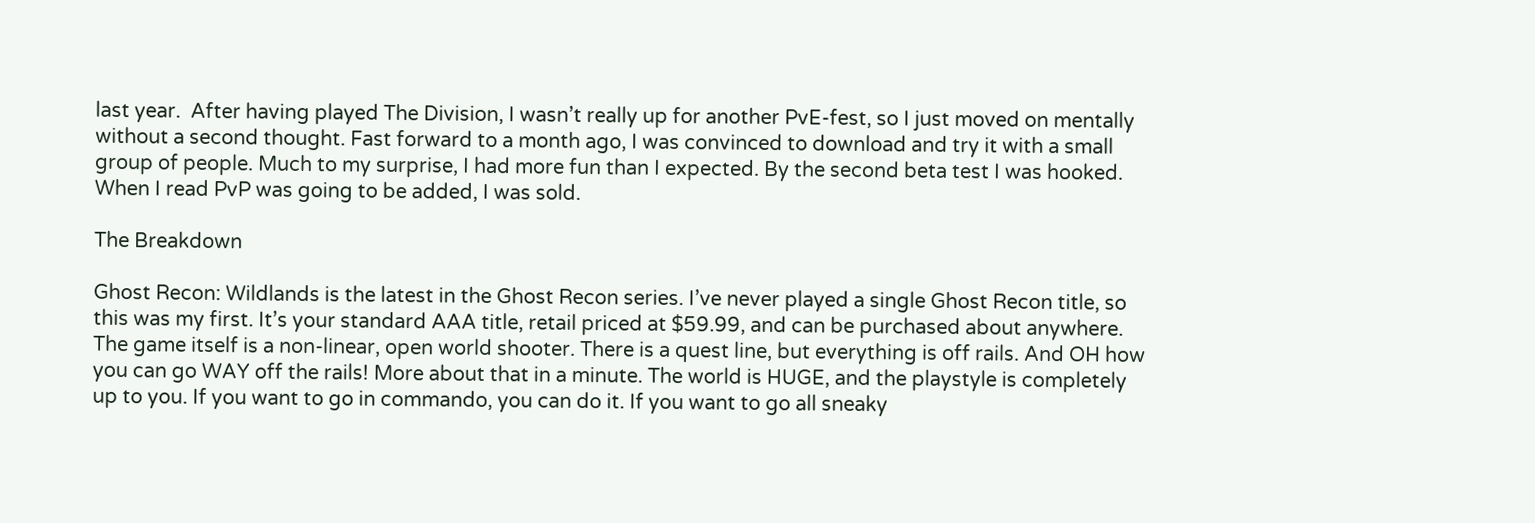last year.  After having played The Division, I wasn’t really up for another PvE-fest, so I just moved on mentally without a second thought. Fast forward to a month ago, I was convinced to download and try it with a small group of people. Much to my surprise, I had more fun than I expected. By the second beta test I was hooked. When I read PvP was going to be added, I was sold.

The Breakdown

Ghost Recon: Wildlands is the latest in the Ghost Recon series. I’ve never played a single Ghost Recon title, so this was my first. It’s your standard AAA title, retail priced at $59.99, and can be purchased about anywhere. The game itself is a non-linear, open world shooter. There is a quest line, but everything is off rails. And OH how you can go WAY off the rails! More about that in a minute. The world is HUGE, and the playstyle is completely up to you. If you want to go in commando, you can do it. If you want to go all sneaky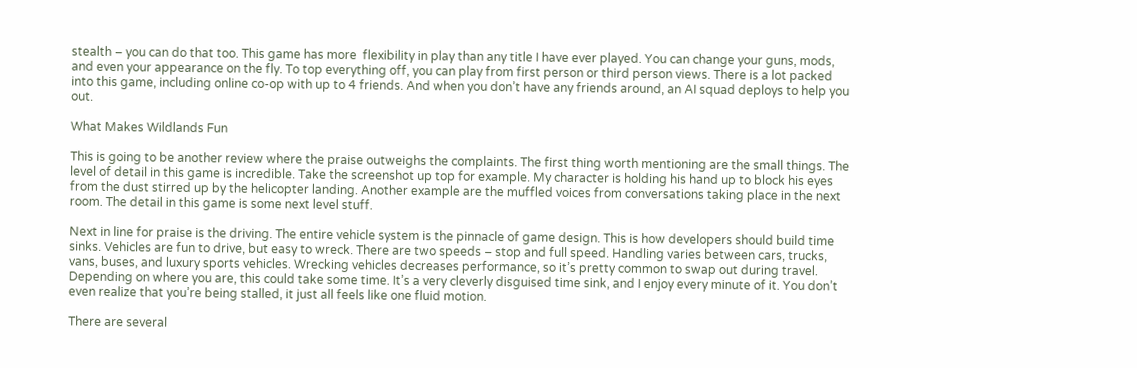stealth – you can do that too. This game has more  flexibility in play than any title I have ever played. You can change your guns, mods, and even your appearance on the fly. To top everything off, you can play from first person or third person views. There is a lot packed into this game, including online co-op with up to 4 friends. And when you don’t have any friends around, an AI squad deploys to help you out.

What Makes Wildlands Fun

This is going to be another review where the praise outweighs the complaints. The first thing worth mentioning are the small things. The level of detail in this game is incredible. Take the screenshot up top for example. My character is holding his hand up to block his eyes from the dust stirred up by the helicopter landing. Another example are the muffled voices from conversations taking place in the next room. The detail in this game is some next level stuff.

Next in line for praise is the driving. The entire vehicle system is the pinnacle of game design. This is how developers should build time sinks. Vehicles are fun to drive, but easy to wreck. There are two speeds – stop and full speed. Handling varies between cars, trucks, vans, buses, and luxury sports vehicles. Wrecking vehicles decreases performance, so it’s pretty common to swap out during travel. Depending on where you are, this could take some time. It’s a very cleverly disguised time sink, and I enjoy every minute of it. You don’t even realize that you’re being stalled, it just all feels like one fluid motion.

There are several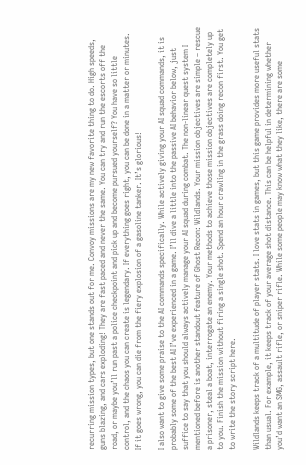recurring mission types, but one stands out for me. Convoy missions are my new favorite thing to do. High speeds, guns blazing, and cars exploding! They are fast paced and never the same. You can try and run the escorts off the road, or maybe you’ll run past a police checkpoint and pick up and become pursued yourself? You have so little control, and the chaos you can create is legendary. If everything goes right, you can be done in a matter or minutes. If it goes wrong, you can die from the fiery explosion of a gasoline tanker. It’s glorious!

I also want to give some praise to the AI commands specifically. While actively giving your AI squad commands, it is probably some of the best AI I’ve experienced in a game. I’ll dive a little into the passive AI behavior below, just suffice to say that you should always actively manage your AI squad during combat. The non-linear quest system I mentioned before is another standout feature of Ghost Recon: Wildlands. Your mission objectives are simple – rescue a prisoner, steal a boat, interrogate an enemy. Your methods to achieve those mission objectives are completely up to you. Finish the mission without firing a single shot. Spend an hour crawling in the grass doing recon first. You get to write the story script here.

Wildlands keeps track of a multitude of player stats. I love stats in games, but this game provides more useful stats than usual. For example, it keeps track of your average shot distance. This can be helpful in determining whether you’d want an SMG, assault rifle, or sniper rifle. While some people may know what they like, there are some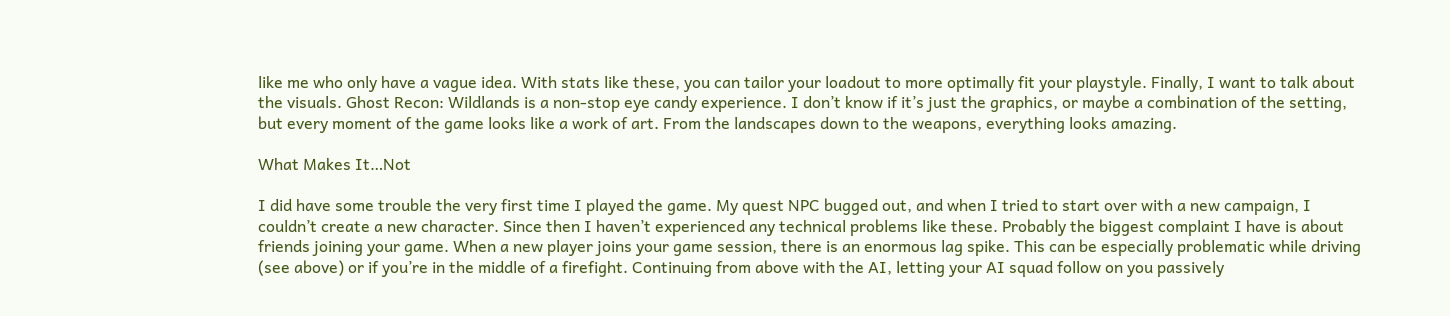like me who only have a vague idea. With stats like these, you can tailor your loadout to more optimally fit your playstyle. Finally, I want to talk about the visuals. Ghost Recon: Wildlands is a non-stop eye candy experience. I don’t know if it’s just the graphics, or maybe a combination of the setting, but every moment of the game looks like a work of art. From the landscapes down to the weapons, everything looks amazing.

What Makes It…Not

I did have some trouble the very first time I played the game. My quest NPC bugged out, and when I tried to start over with a new campaign, I couldn’t create a new character. Since then I haven’t experienced any technical problems like these. Probably the biggest complaint I have is about friends joining your game. When a new player joins your game session, there is an enormous lag spike. This can be especially problematic while driving (see above) or if you’re in the middle of a firefight. Continuing from above with the AI, letting your AI squad follow on you passively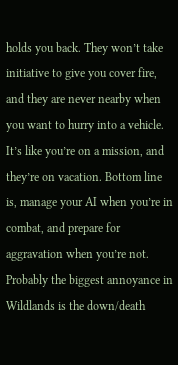holds you back. They won’t take initiative to give you cover fire, and they are never nearby when you want to hurry into a vehicle. It’s like you’re on a mission, and they’re on vacation. Bottom line is, manage your AI when you’re in combat, and prepare for aggravation when you’re not. Probably the biggest annoyance in Wildlands is the down/death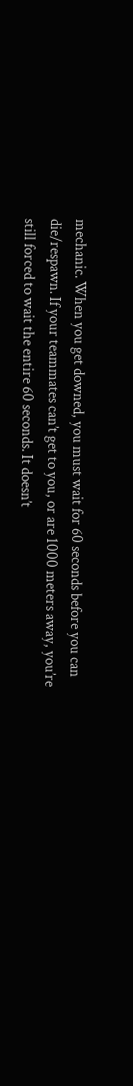mechanic. When you get downed, you must wait for 60 seconds before you can die/respawn. If your teammates can’t get to you, or are 1000 meters away, you’re still forced to wait the entire 60 seconds. It doesn’t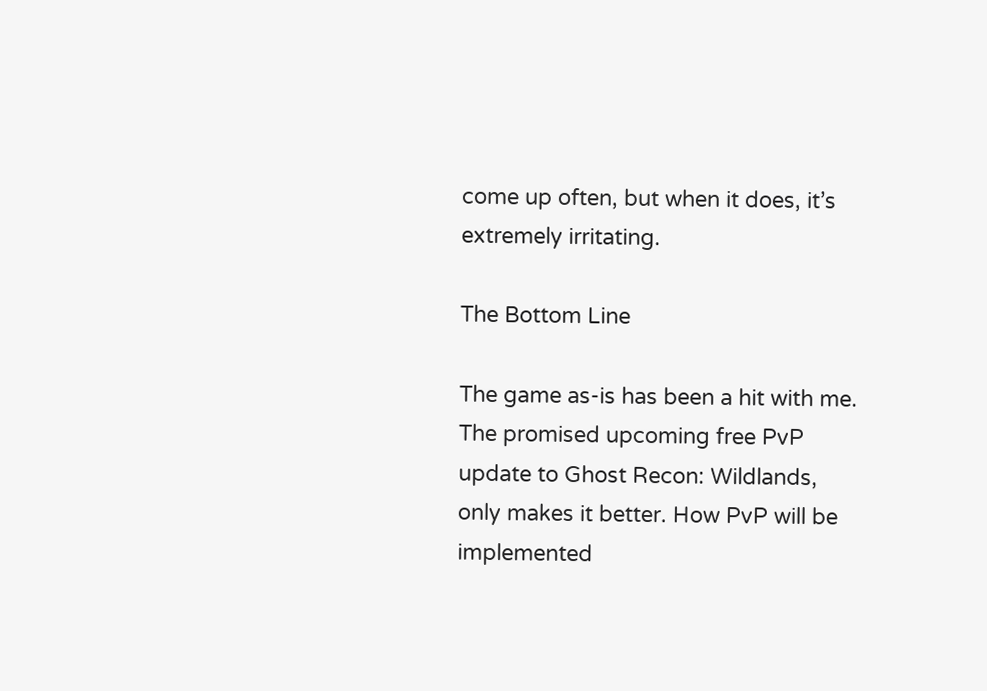come up often, but when it does, it’s extremely irritating.

The Bottom Line

The game as-is has been a hit with me. The promised upcoming free PvP update to Ghost Recon: Wildlands, only makes it better. How PvP will be implemented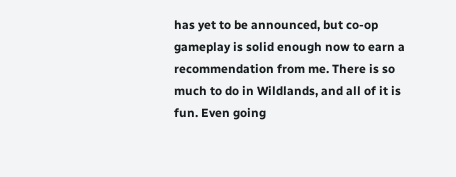has yet to be announced, but co-op gameplay is solid enough now to earn a recommendation from me. There is so much to do in Wildlands, and all of it is fun. Even going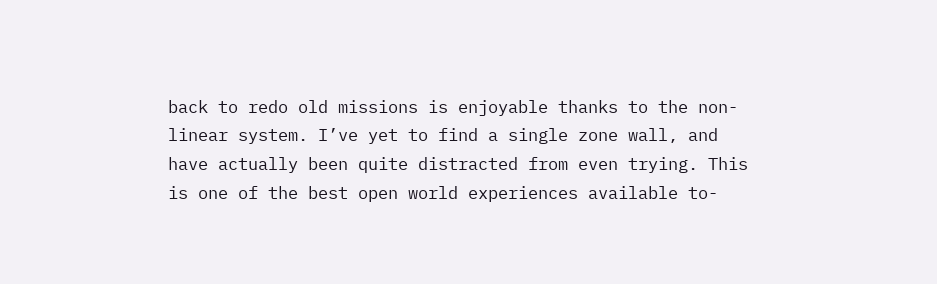back to redo old missions is enjoyable thanks to the non-linear system. I’ve yet to find a single zone wall, and have actually been quite distracted from even trying. This is one of the best open world experiences available to-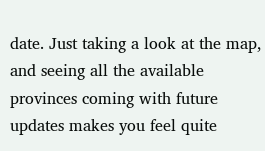date. Just taking a look at the map, and seeing all the available provinces coming with future updates makes you feel quite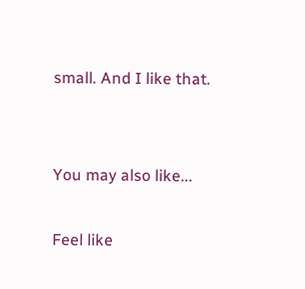small. And I like that.


You may also like...

Feel like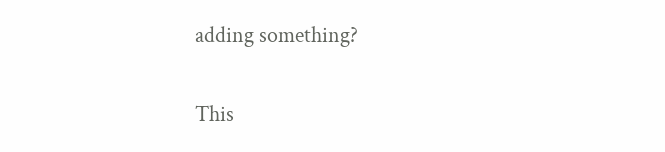adding something?

This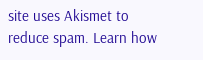site uses Akismet to reduce spam. Learn how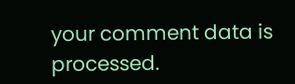your comment data is processed.